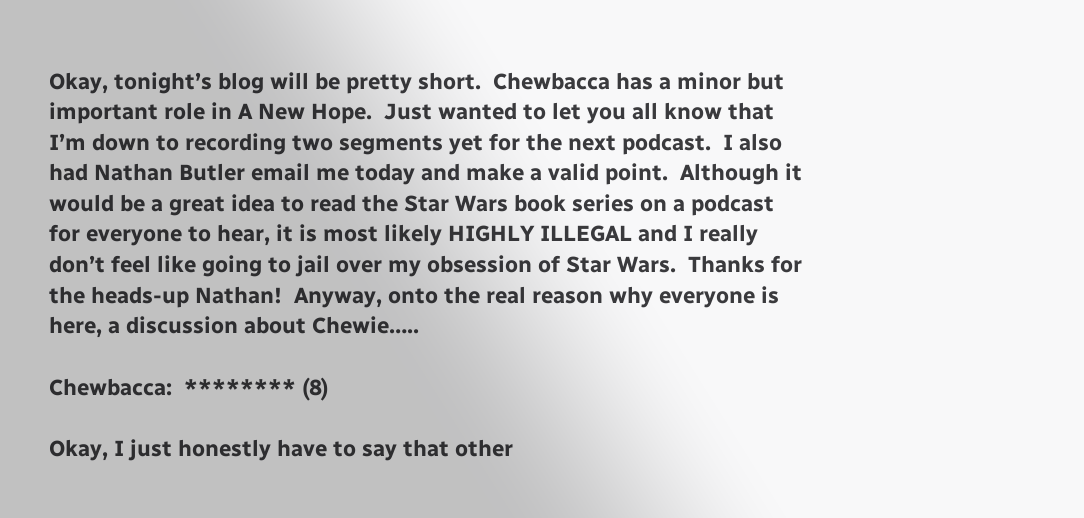Okay, tonight’s blog will be pretty short.  Chewbacca has a minor but important role in A New Hope.  Just wanted to let you all know that I’m down to recording two segments yet for the next podcast.  I also had Nathan Butler email me today and make a valid point.  Although it would be a great idea to read the Star Wars book series on a podcast for everyone to hear, it is most likely HIGHLY ILLEGAL and I really don’t feel like going to jail over my obsession of Star Wars.  Thanks for the heads-up Nathan!  Anyway, onto the real reason why everyone is here, a discussion about Chewie…..

Chewbacca:  ******** (8)

Okay, I just honestly have to say that other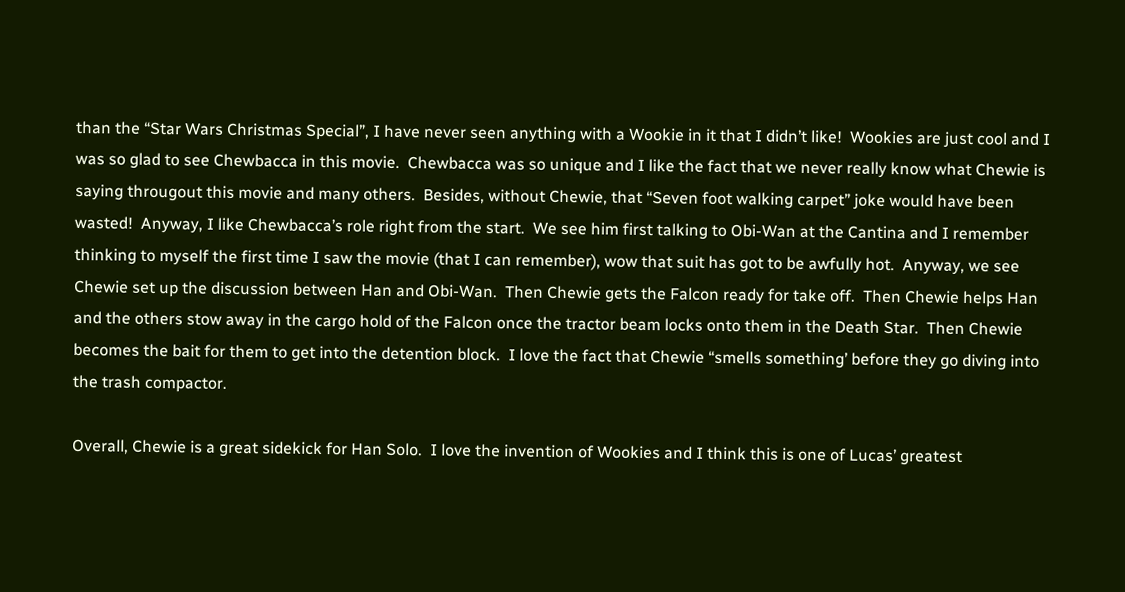than the “Star Wars Christmas Special”, I have never seen anything with a Wookie in it that I didn’t like!  Wookies are just cool and I was so glad to see Chewbacca in this movie.  Chewbacca was so unique and I like the fact that we never really know what Chewie is saying througout this movie and many others.  Besides, without Chewie, that “Seven foot walking carpet” joke would have been wasted!  Anyway, I like Chewbacca’s role right from the start.  We see him first talking to Obi-Wan at the Cantina and I remember thinking to myself the first time I saw the movie (that I can remember), wow that suit has got to be awfully hot.  Anyway, we see Chewie set up the discussion between Han and Obi-Wan.  Then Chewie gets the Falcon ready for take off.  Then Chewie helps Han and the others stow away in the cargo hold of the Falcon once the tractor beam locks onto them in the Death Star.  Then Chewie becomes the bait for them to get into the detention block.  I love the fact that Chewie “smells something’ before they go diving into the trash compactor.

Overall, Chewie is a great sidekick for Han Solo.  I love the invention of Wookies and I think this is one of Lucas’ greatest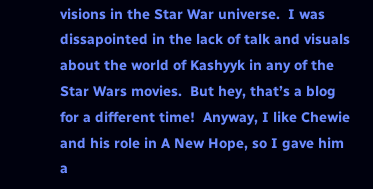visions in the Star War universe.  I was dissapointed in the lack of talk and visuals about the world of Kashyyk in any of the Star Wars movies.  But hey, that’s a blog for a different time!  Anyway, I like Chewie and his role in A New Hope, so I gave him a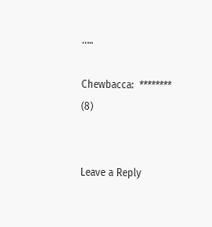…..

Chewbacca:  ******** (8)


Leave a Reply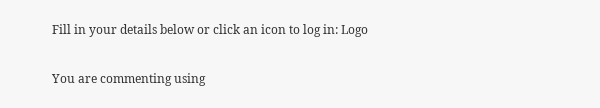Fill in your details below or click an icon to log in: Logo

You are commenting using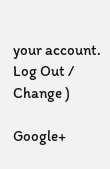your account. Log Out /  Change )

Google+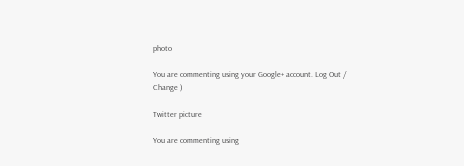photo

You are commenting using your Google+ account. Log Out /  Change )

Twitter picture

You are commenting using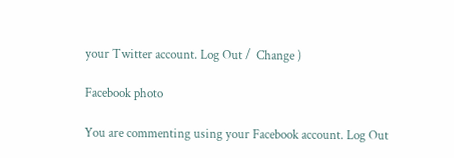your Twitter account. Log Out /  Change )

Facebook photo

You are commenting using your Facebook account. Log Out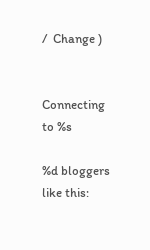/  Change )


Connecting to %s

%d bloggers like this: